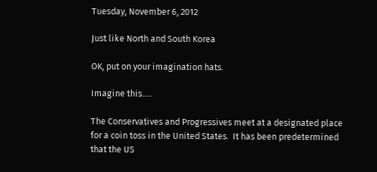Tuesday, November 6, 2012

Just like North and South Korea

OK, put on your imagination hats.

Imagine this.....

The Conservatives and Progressives meet at a designated place for a coin toss in the United States.  It has been predetermined that the US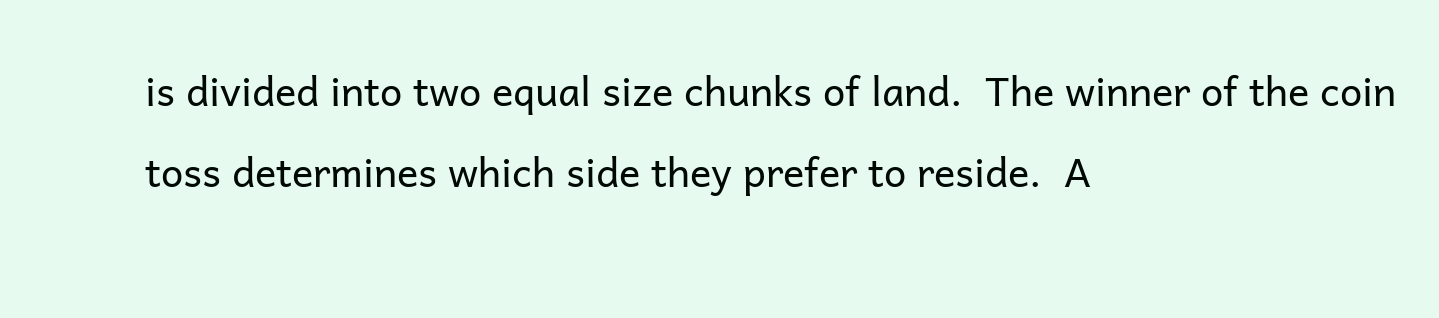is divided into two equal size chunks of land.  The winner of the coin toss determines which side they prefer to reside.  A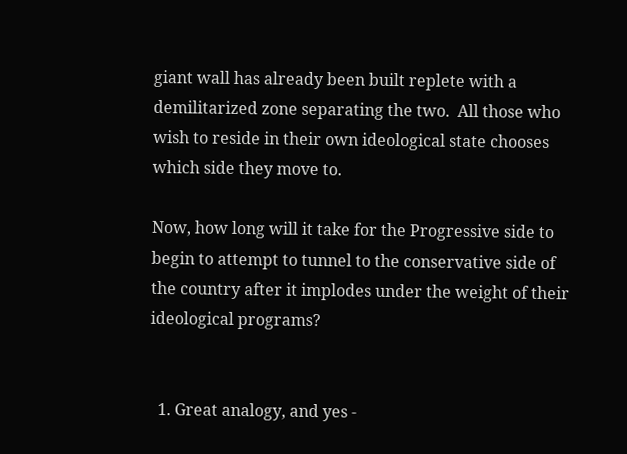giant wall has already been built replete with a demilitarized zone separating the two.  All those who wish to reside in their own ideological state chooses which side they move to.

Now, how long will it take for the Progressive side to begin to attempt to tunnel to the conservative side of the country after it implodes under the weight of their ideological programs?


  1. Great analogy, and yes -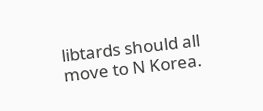libtards should all move to N Korea.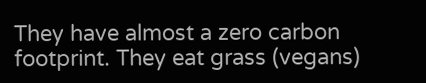They have almost a zero carbon footprint. They eat grass (vegans)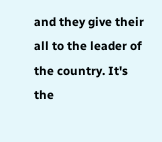and they give their all to the leader of the country. It's the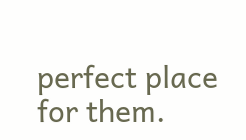perfect place for them.